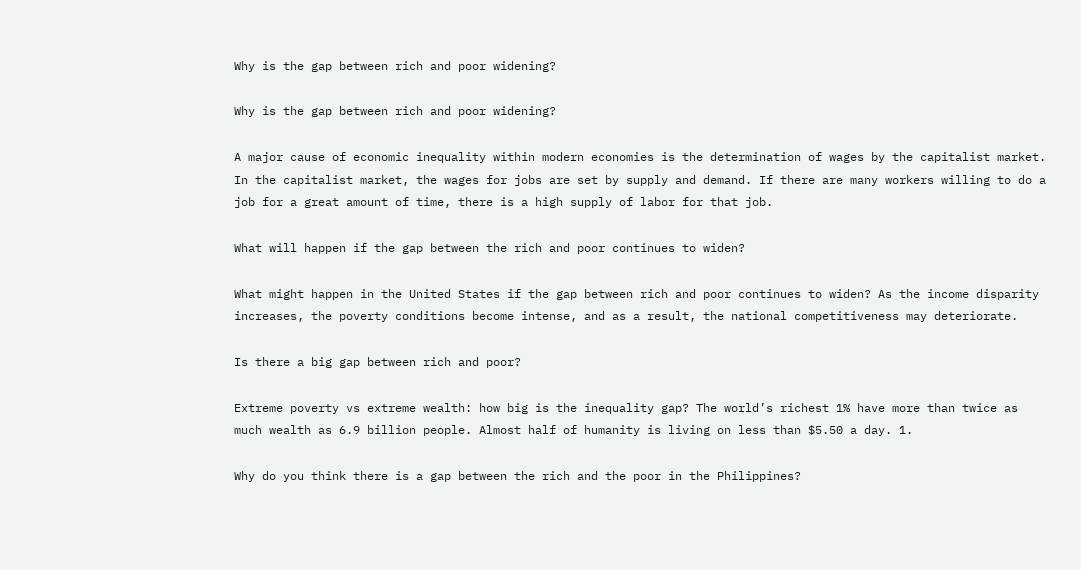Why is the gap between rich and poor widening?

Why is the gap between rich and poor widening?

A major cause of economic inequality within modern economies is the determination of wages by the capitalist market. In the capitalist market, the wages for jobs are set by supply and demand. If there are many workers willing to do a job for a great amount of time, there is a high supply of labor for that job.

What will happen if the gap between the rich and poor continues to widen?

What might happen in the United States if the gap between rich and poor continues to widen? As the income disparity increases, the poverty conditions become intense, and as a result, the national competitiveness may deteriorate.

Is there a big gap between rich and poor?

Extreme poverty vs extreme wealth: how big is the inequality gap? The world’s richest 1% have more than twice as much wealth as 6.9 billion people. Almost half of humanity is living on less than $5.50 a day. 1.

Why do you think there is a gap between the rich and the poor in the Philippines?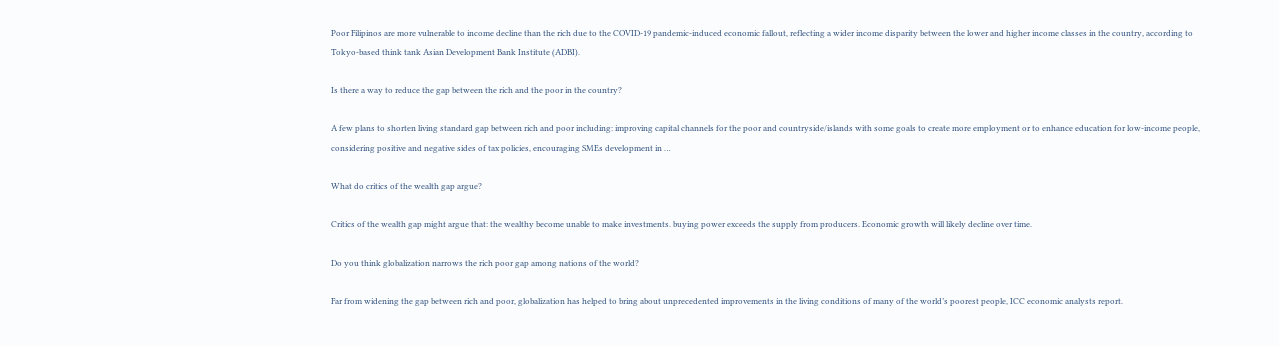Poor Filipinos are more vulnerable to income decline than the rich due to the COVID-19 pandemic-induced economic fallout, reflecting a wider income disparity between the lower and higher income classes in the country, according to Tokyo-based think tank Asian Development Bank Institute (ADBI).

Is there a way to reduce the gap between the rich and the poor in the country?

A few plans to shorten living standard gap between rich and poor including: improving capital channels for the poor and countryside/islands with some goals to create more employment or to enhance education for low-income people, considering positive and negative sides of tax policies, encouraging SMEs development in …

What do critics of the wealth gap argue?

Critics of the wealth gap might argue that: the wealthy become unable to make investments. buying power exceeds the supply from producers. Economic growth will likely decline over time.

Do you think globalization narrows the rich poor gap among nations of the world?

Far from widening the gap between rich and poor, globalization has helped to bring about unprecedented improvements in the living conditions of many of the world’s poorest people, ICC economic analysts report.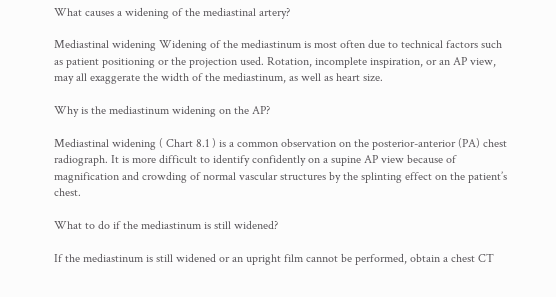What causes a widening of the mediastinal artery?

Mediastinal widening Widening of the mediastinum is most often due to technical factors such as patient positioning or the projection used. Rotation, incomplete inspiration, or an AP view, may all exaggerate the width of the mediastinum, as well as heart size.

Why is the mediastinum widening on the AP?

Mediastinal widening ( Chart 8.1 ) is a common observation on the posterior-anterior (PA) chest radiograph. It is more difficult to identify confidently on a supine AP view because of magnification and crowding of normal vascular structures by the splinting effect on the patient’s chest.

What to do if the mediastinum is still widened?

If the mediastinum is still widened or an upright film cannot be performed, obtain a chest CT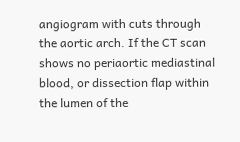angiogram with cuts through the aortic arch. If the CT scan shows no periaortic mediastinal blood, or dissection flap within the lumen of the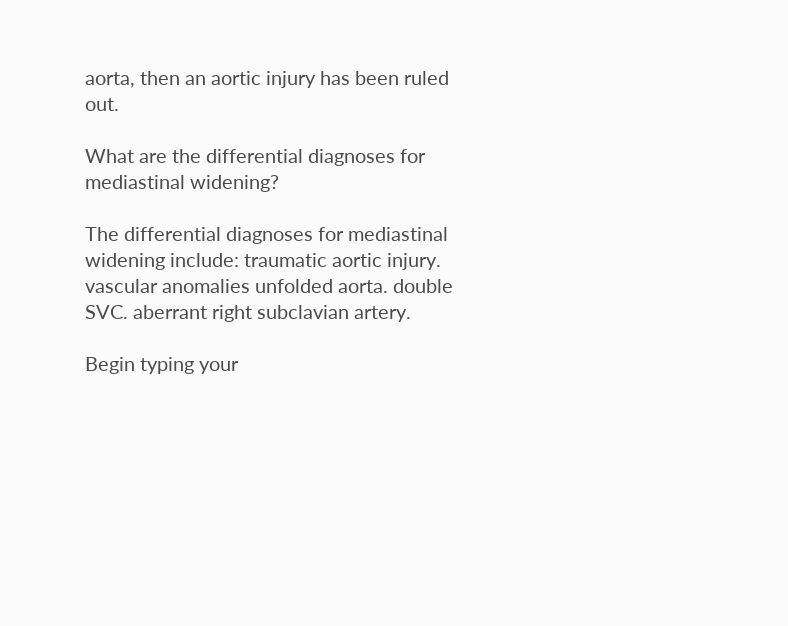aorta, then an aortic injury has been ruled out.

What are the differential diagnoses for mediastinal widening?

The differential diagnoses for mediastinal widening include: traumatic aortic injury. vascular anomalies unfolded aorta. double SVC. aberrant right subclavian artery.

Begin typing your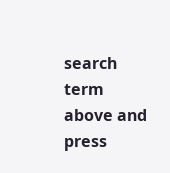search term above and press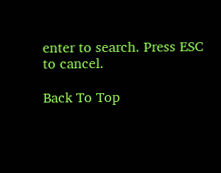enter to search. Press ESC to cancel.

Back To Top